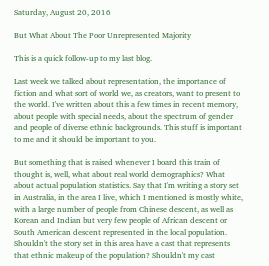Saturday, August 20, 2016

But What About The Poor Unrepresented Majority

This is a quick follow-up to my last blog.

Last week we talked about representation, the importance of fiction and what sort of world we, as creators, want to present to the world. I've written about this a few times in recent memory, about people with special needs, about the spectrum of gender and people of diverse ethnic backgrounds. This stuff is important to me and it should be important to you.

But something that is raised whenever I board this train of thought is, well, what about real world demographics? What about actual population statistics. Say that I'm writing a story set in Australia, in the area I live, which I mentioned is mostly white, with a large number of people from Chinese descent, as well as Korean and Indian but very few people of African descent or South American descent represented in the local population. Shouldn't the story set in this area have a cast that represents that ethnic makeup of the population? Shouldn't my cast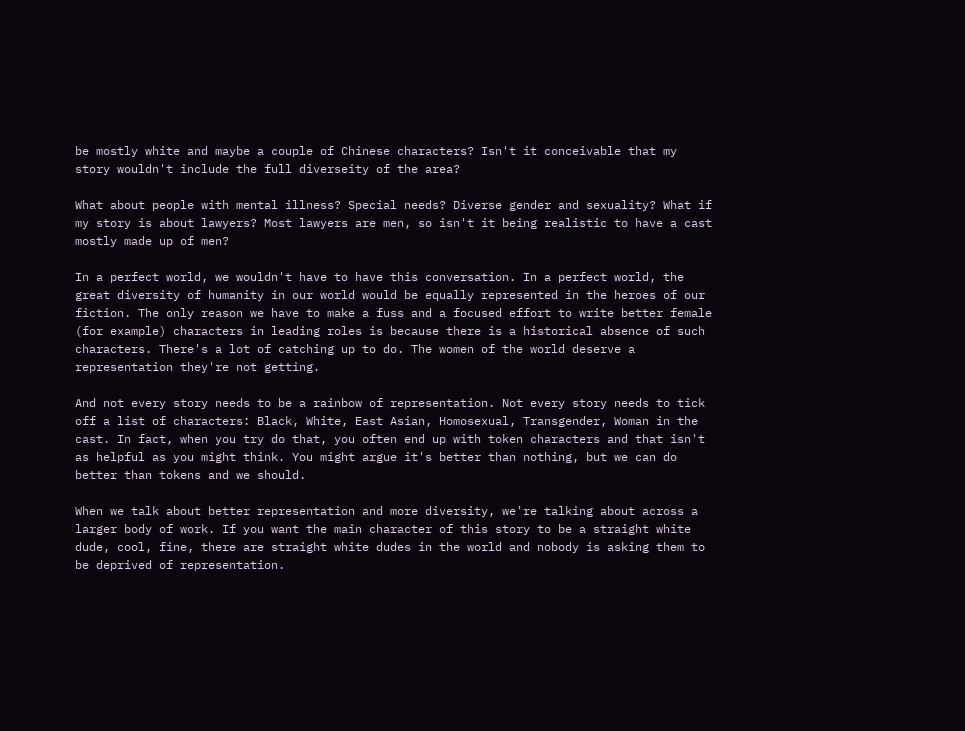be mostly white and maybe a couple of Chinese characters? Isn't it conceivable that my story wouldn't include the full diverseity of the area?

What about people with mental illness? Special needs? Diverse gender and sexuality? What if my story is about lawyers? Most lawyers are men, so isn't it being realistic to have a cast mostly made up of men?

In a perfect world, we wouldn't have to have this conversation. In a perfect world, the great diversity of humanity in our world would be equally represented in the heroes of our fiction. The only reason we have to make a fuss and a focused effort to write better female (for example) characters in leading roles is because there is a historical absence of such characters. There's a lot of catching up to do. The women of the world deserve a representation they're not getting.

And not every story needs to be a rainbow of representation. Not every story needs to tick off a list of characters: Black, White, East Asian, Homosexual, Transgender, Woman in the cast. In fact, when you try do that, you often end up with token characters and that isn't as helpful as you might think. You might argue it's better than nothing, but we can do better than tokens and we should.

When we talk about better representation and more diversity, we're talking about across a larger body of work. If you want the main character of this story to be a straight white dude, cool, fine, there are straight white dudes in the world and nobody is asking them to be deprived of representation.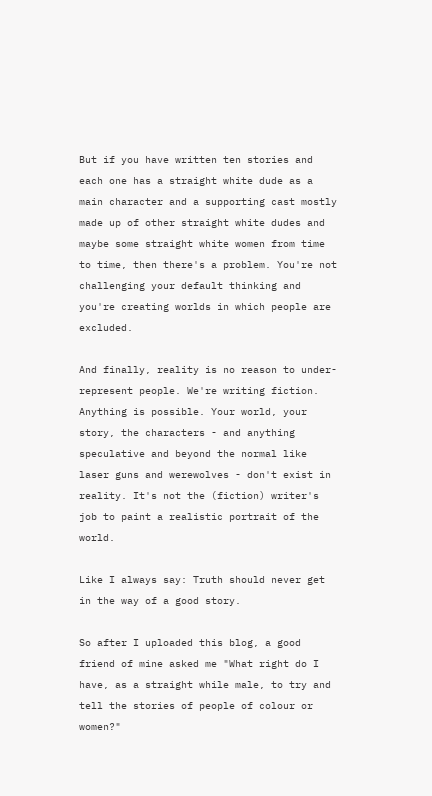But if you have written ten stories and each one has a straight white dude as a main character and a supporting cast mostly made up of other straight white dudes and maybe some straight white women from time to time, then there's a problem. You're not challenging your default thinking and you're creating worlds in which people are excluded.

And finally, reality is no reason to under-represent people. We're writing fiction. Anything is possible. Your world, your story, the characters - and anything speculative and beyond the normal like laser guns and werewolves - don't exist in reality. It's not the (fiction) writer's job to paint a realistic portrait of the world.

Like I always say: Truth should never get in the way of a good story.

So after I uploaded this blog, a good friend of mine asked me "What right do I have, as a straight while male, to try and tell the stories of people of colour or women?"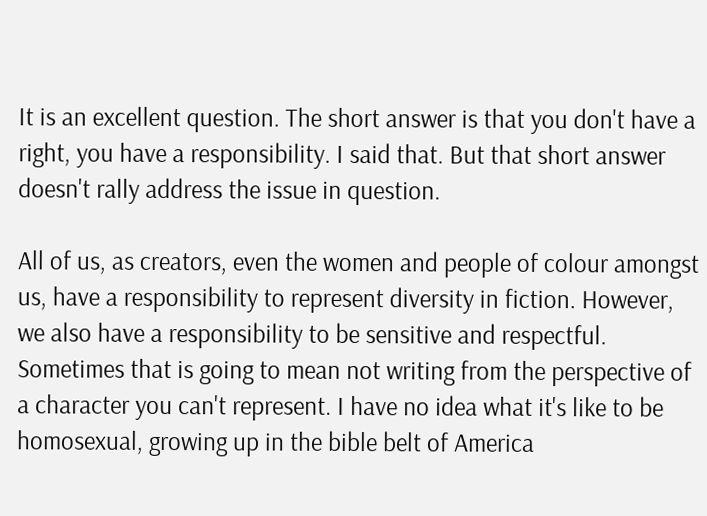It is an excellent question. The short answer is that you don't have a right, you have a responsibility. I said that. But that short answer doesn't rally address the issue in question.

All of us, as creators, even the women and people of colour amongst us, have a responsibility to represent diversity in fiction. However, we also have a responsibility to be sensitive and respectful. Sometimes that is going to mean not writing from the perspective of a character you can't represent. I have no idea what it's like to be homosexual, growing up in the bible belt of America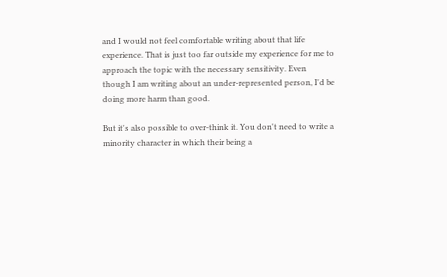and I would not feel comfortable writing about that life experience. That is just too far outside my experience for me to approach the topic with the necessary sensitivity. Even though I am writing about an under-represented person, I'd be doing more harm than good.

But it's also possible to over-think it. You don't need to write a minority character in which their being a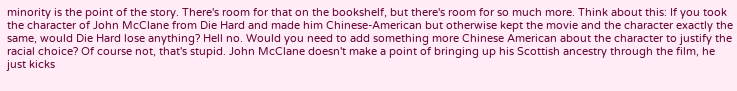minority is the point of the story. There's room for that on the bookshelf, but there's room for so much more. Think about this: If you took the character of John McClane from Die Hard and made him Chinese-American but otherwise kept the movie and the character exactly the same, would Die Hard lose anything? Hell no. Would you need to add something more Chinese American about the character to justify the racial choice? Of course not, that's stupid. John McClane doesn't make a point of bringing up his Scottish ancestry through the film, he just kicks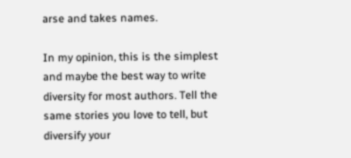arse and takes names.

In my opinion, this is the simplest and maybe the best way to write diversity for most authors. Tell the same stories you love to tell, but diversify your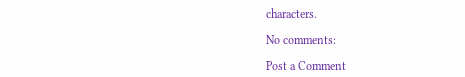characters.

No comments:

Post a Comment